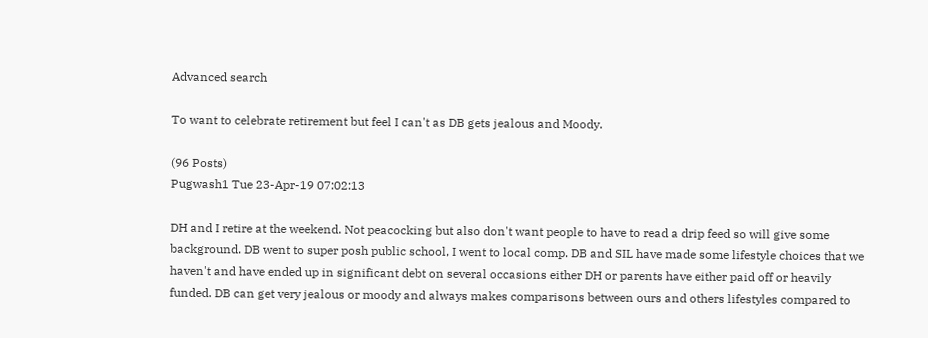Advanced search

To want to celebrate retirement but feel I can't as DB gets jealous and Moody.

(96 Posts)
Pugwash1 Tue 23-Apr-19 07:02:13

DH and I retire at the weekend. Not peacocking but also don't want people to have to read a drip feed so will give some background. DB went to super posh public school, I went to local comp. DB and SIL have made some lifestyle choices that we haven't and have ended up in significant debt on several occasions either DH or parents have either paid off or heavily funded. DB can get very jealous or moody and always makes comparisons between ours and others lifestyles compared to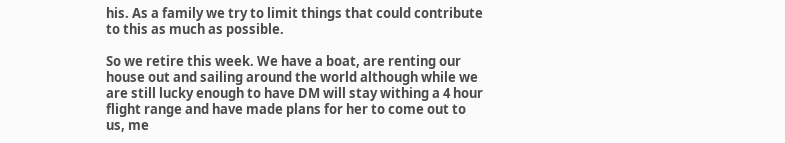his. As a family we try to limit things that could contribute to this as much as possible.

So we retire this week. We have a boat, are renting our house out and sailing around the world although while we are still lucky enough to have DM will stay withing a 4 hour flight range and have made plans for her to come out to us, me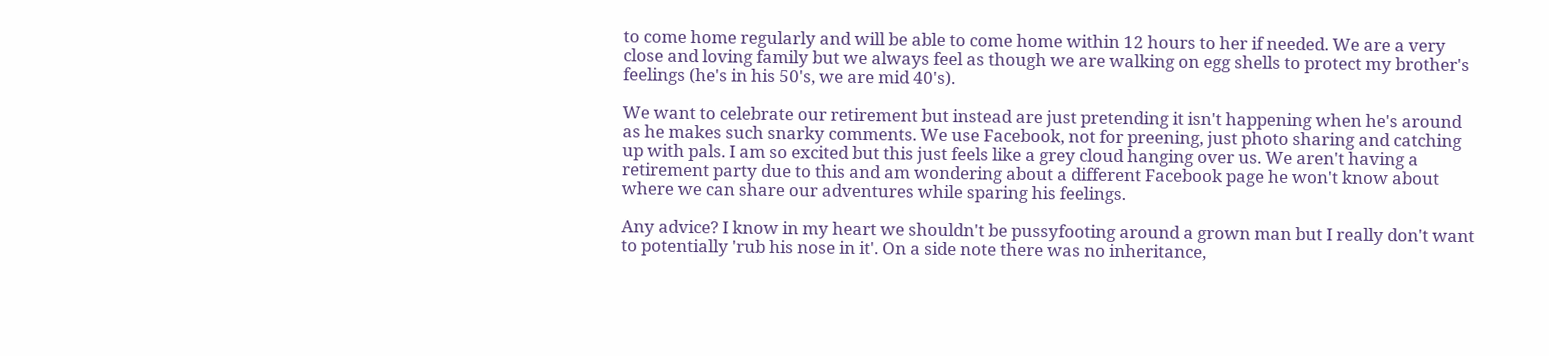to come home regularly and will be able to come home within 12 hours to her if needed. We are a very close and loving family but we always feel as though we are walking on egg shells to protect my brother's feelings (he's in his 50's, we are mid 40's).

We want to celebrate our retirement but instead are just pretending it isn't happening when he's around as he makes such snarky comments. We use Facebook, not for preening, just photo sharing and catching up with pals. I am so excited but this just feels like a grey cloud hanging over us. We aren't having a retirement party due to this and am wondering about a different Facebook page he won't know about where we can share our adventures while sparing his feelings.

Any advice? I know in my heart we shouldn't be pussyfooting around a grown man but I really don't want to potentially 'rub his nose in it'. On a side note there was no inheritance,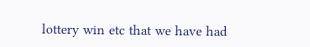lottery win etc that we have had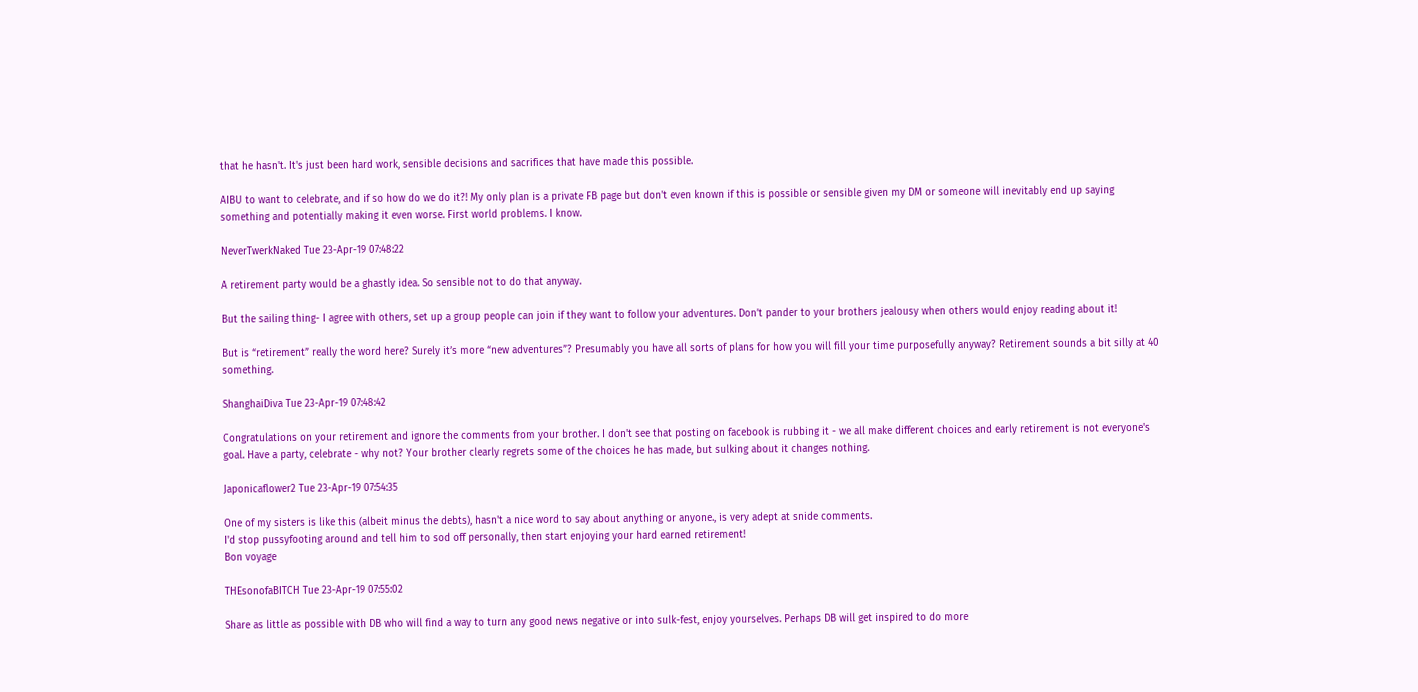that he hasn't. It's just been hard work, sensible decisions and sacrifices that have made this possible.

AIBU to want to celebrate, and if so how do we do it?! My only plan is a private FB page but don't even known if this is possible or sensible given my DM or someone will inevitably end up saying something and potentially making it even worse. First world problems. I know.

NeverTwerkNaked Tue 23-Apr-19 07:48:22

A retirement party would be a ghastly idea. So sensible not to do that anyway.

But the sailing thing- I agree with others, set up a group people can join if they want to follow your adventures. Don’t pander to your brothers jealousy when others would enjoy reading about it!

But is “retirement” really the word here? Surely it’s more “new adventures”? Presumably you have all sorts of plans for how you will fill your time purposefully anyway? Retirement sounds a bit silly at 40 something.

ShanghaiDiva Tue 23-Apr-19 07:48:42

Congratulations on your retirement and ignore the comments from your brother. I don't see that posting on facebook is rubbing it - we all make different choices and early retirement is not everyone's goal. Have a party, celebrate - why not? Your brother clearly regrets some of the choices he has made, but sulking about it changes nothing.

Japonicaflower2 Tue 23-Apr-19 07:54:35

One of my sisters is like this (albeit minus the debts), hasn't a nice word to say about anything or anyone., is very adept at snide comments.
I'd stop pussyfooting around and tell him to sod off personally, then start enjoying your hard earned retirement!
Bon voyage

THEsonofaBITCH Tue 23-Apr-19 07:55:02

Share as little as possible with DB who will find a way to turn any good news negative or into sulk-fest, enjoy yourselves. Perhaps DB will get inspired to do more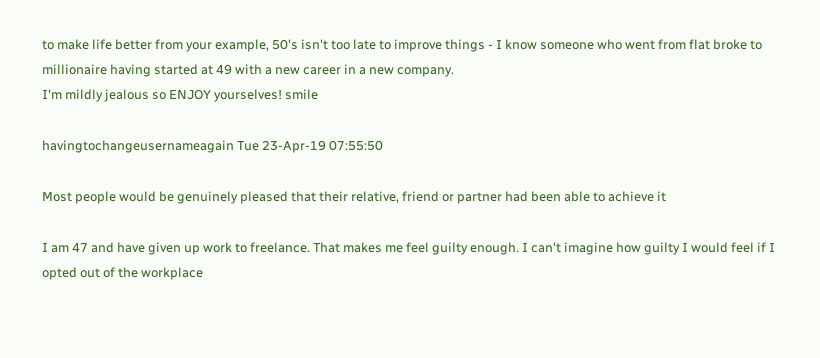to make life better from your example, 50's isn't too late to improve things - I know someone who went from flat broke to millionaire having started at 49 with a new career in a new company.
I'm mildly jealous so ENJOY yourselves! smile

havingtochangeusernameagain Tue 23-Apr-19 07:55:50

Most people would be genuinely pleased that their relative, friend or partner had been able to achieve it

I am 47 and have given up work to freelance. That makes me feel guilty enough. I can't imagine how guilty I would feel if I opted out of the workplace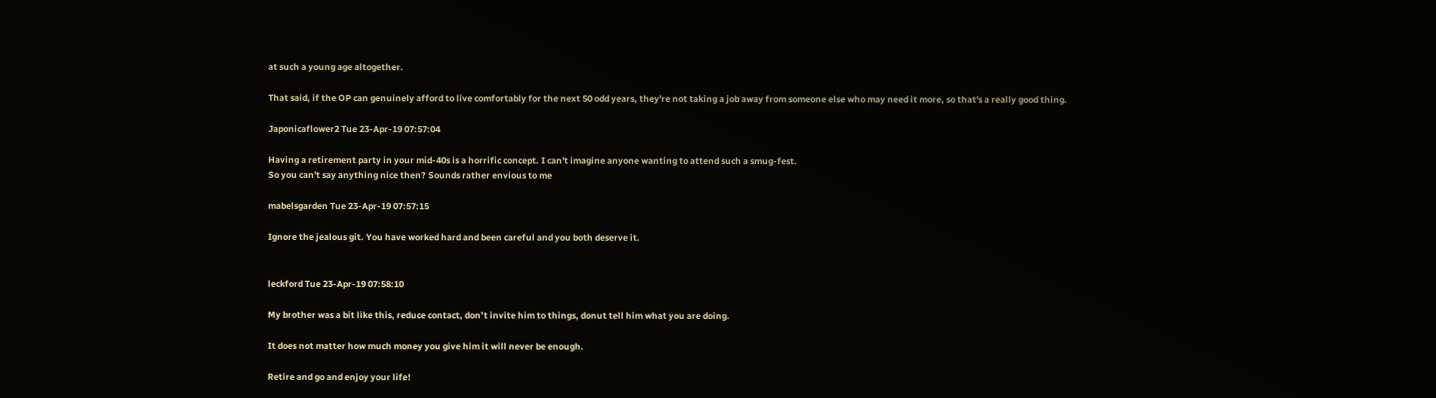at such a young age altogether.

That said, if the OP can genuinely afford to live comfortably for the next 50 odd years, they're not taking a job away from someone else who may need it more, so that's a really good thing.

Japonicaflower2 Tue 23-Apr-19 07:57:04

Having a retirement party in your mid-40s is a horrific concept. I can't imagine anyone wanting to attend such a smug-fest.
So you can't say anything nice then? Sounds rather envious to me

mabelsgarden Tue 23-Apr-19 07:57:15

Ignore the jealous git. You have worked hard and been careful and you both deserve it.


leckford Tue 23-Apr-19 07:58:10

My brother was a bit like this, reduce contact, don’t invite him to things, donut tell him what you are doing.

It does not matter how much money you give him it will never be enough.

Retire and go and enjoy your life!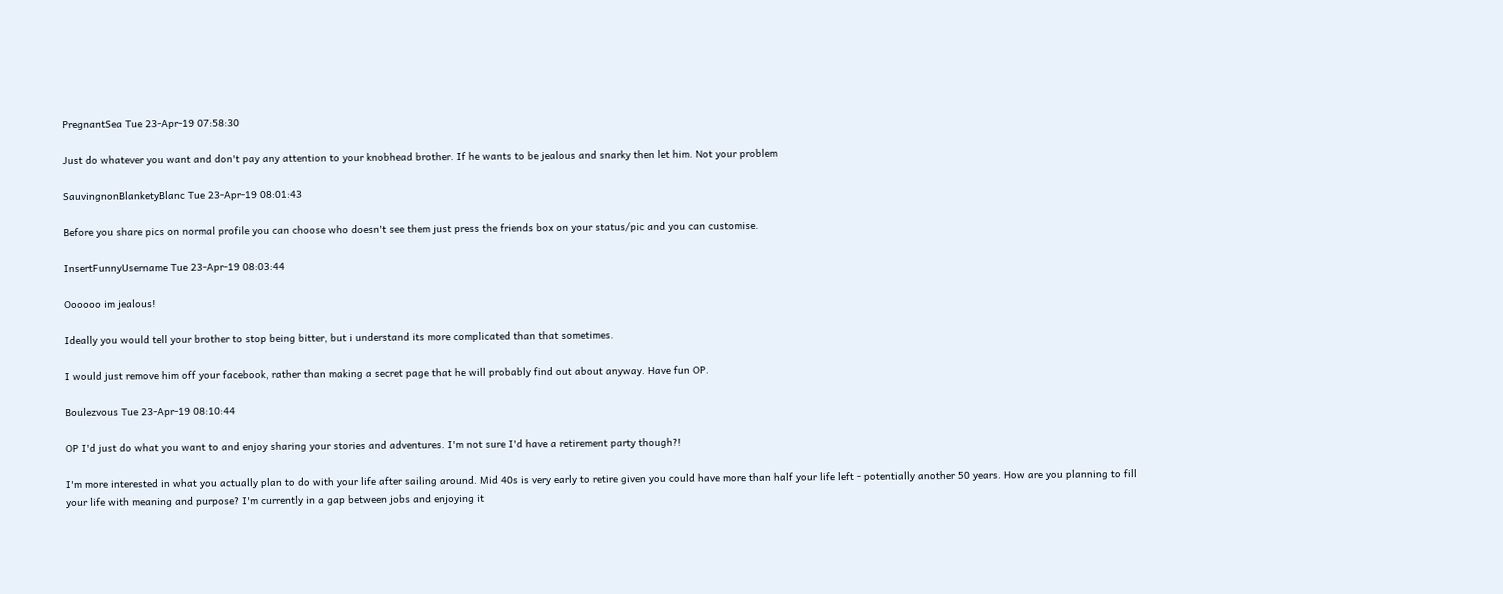PregnantSea Tue 23-Apr-19 07:58:30

Just do whatever you want and don't pay any attention to your knobhead brother. If he wants to be jealous and snarky then let him. Not your problem

SauvingnonBlanketyBlanc Tue 23-Apr-19 08:01:43

Before you share pics on normal profile you can choose who doesn't see them just press the friends box on your status/pic and you can customise.

InsertFunnyUsername Tue 23-Apr-19 08:03:44

Oooooo im jealous!

Ideally you would tell your brother to stop being bitter, but i understand its more complicated than that sometimes.

I would just remove him off your facebook, rather than making a secret page that he will probably find out about anyway. Have fun OP.

Boulezvous Tue 23-Apr-19 08:10:44

OP I'd just do what you want to and enjoy sharing your stories and adventures. I'm not sure I'd have a retirement party though?!

I'm more interested in what you actually plan to do with your life after sailing around. Mid 40s is very early to retire given you could have more than half your life left - potentially another 50 years. How are you planning to fill your life with meaning and purpose? I'm currently in a gap between jobs and enjoying it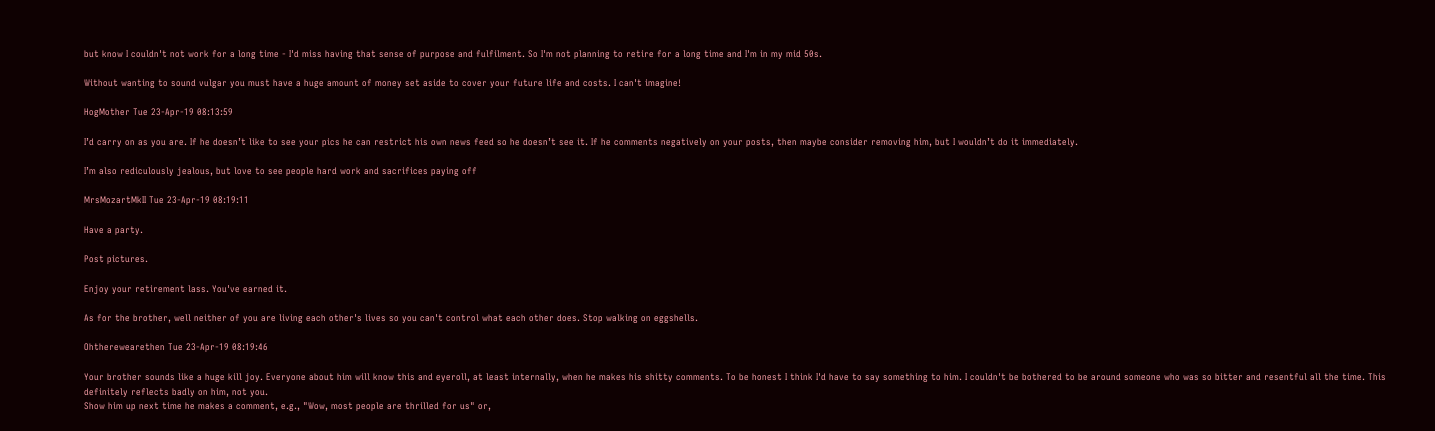but know I couldn't not work for a long time - I'd miss having that sense of purpose and fulfilment. So I'm not planning to retire for a long time and I'm in my mid 50s.

Without wanting to sound vulgar you must have a huge amount of money set aside to cover your future life and costs. I can't imagine!

HogMother Tue 23-Apr-19 08:13:59

I’d carry on as you are. If he doesn’t like to see your pics he can restrict his own news feed so he doesn’t see it. If he comments negatively on your posts, then maybe consider removing him, but I wouldn’t do it immediately.

I’m also rediculously jealous, but love to see people hard work and sacrifices paying off

MrsMozartMkII Tue 23-Apr-19 08:19:11

Have a party.

Post pictures.

Enjoy your retirement lass. You've earned it.

As for the brother, well neither of you are living each other's lives so you can't control what each other does. Stop walking on eggshells.

Ohtherewearethen Tue 23-Apr-19 08:19:46

Your brother sounds like a huge kill joy. Everyone about him will know this and eyeroll, at least internally, when he makes his shitty comments. To be honest I think I'd have to say something to him. I couldn't be bothered to be around someone who was so bitter and resentful all the time. This definitely reflects badly on him, not you.
Show him up next time he makes a comment, e.g., "Wow, most people are thrilled for us" or,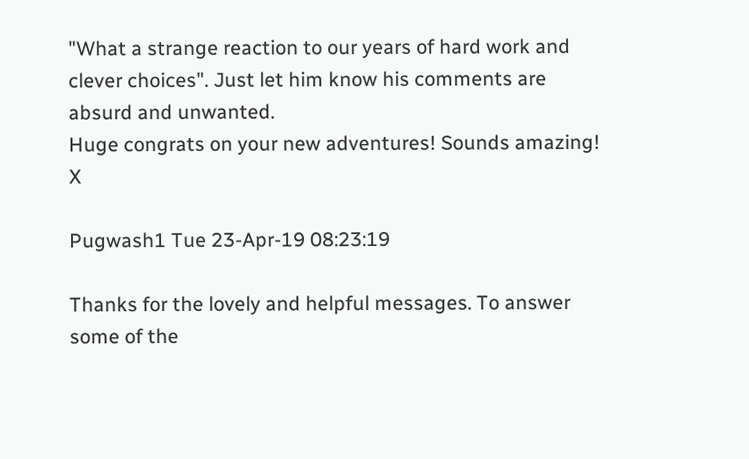"What a strange reaction to our years of hard work and clever choices". Just let him know his comments are absurd and unwanted.
Huge congrats on your new adventures! Sounds amazing! X

Pugwash1 Tue 23-Apr-19 08:23:19

Thanks for the lovely and helpful messages. To answer some of the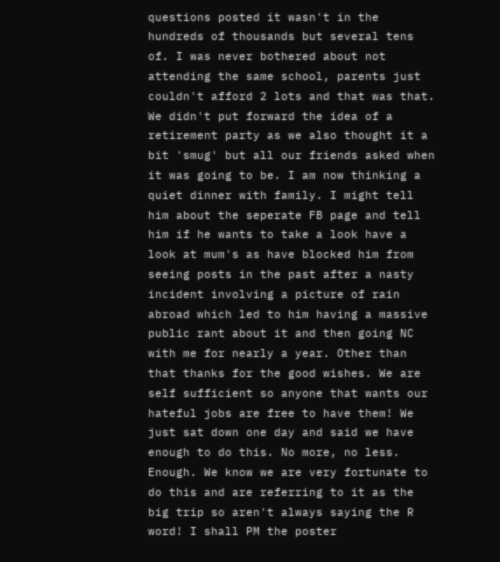questions posted it wasn't in the hundreds of thousands but several tens of. I was never bothered about not attending the same school, parents just couldn't afford 2 lots and that was that. We didn't put forward the idea of a retirement party as we also thought it a bit 'smug' but all our friends asked when it was going to be. I am now thinking a quiet dinner with family. I might tell him about the seperate FB page and tell him if he wants to take a look have a look at mum's as have blocked him from seeing posts in the past after a nasty incident involving a picture of rain abroad which led to him having a massive public rant about it and then going NC with me for nearly a year. Other than that thanks for the good wishes. We are self sufficient so anyone that wants our hateful jobs are free to have them! We just sat down one day and said we have enough to do this. No more, no less. Enough. We know we are very fortunate to do this and are referring to it as the big trip so aren't always saying the R word! I shall PM the poster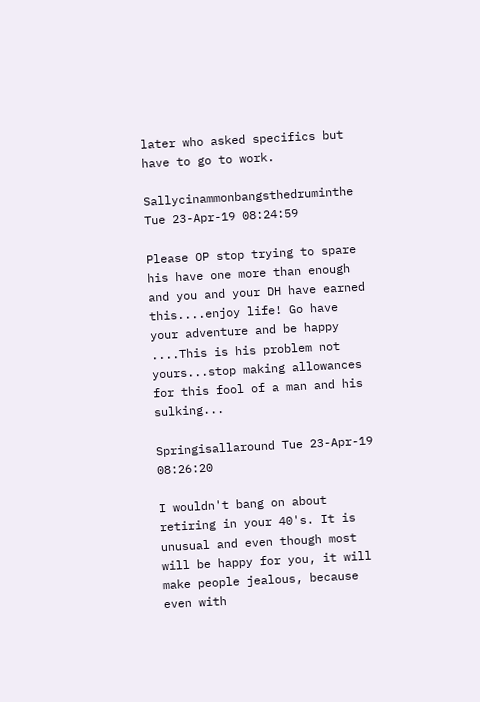later who asked specifics but have to go to work.

Sallycinammonbangsthedruminthe Tue 23-Apr-19 08:24:59

Please OP stop trying to spare his have one more than enough and you and your DH have earned this....enjoy life! Go have your adventure and be happy ....This is his problem not yours...stop making allowances for this fool of a man and his sulking...

Springisallaround Tue 23-Apr-19 08:26:20

I wouldn't bang on about retiring in your 40's. It is unusual and even though most will be happy for you, it will make people jealous, because even with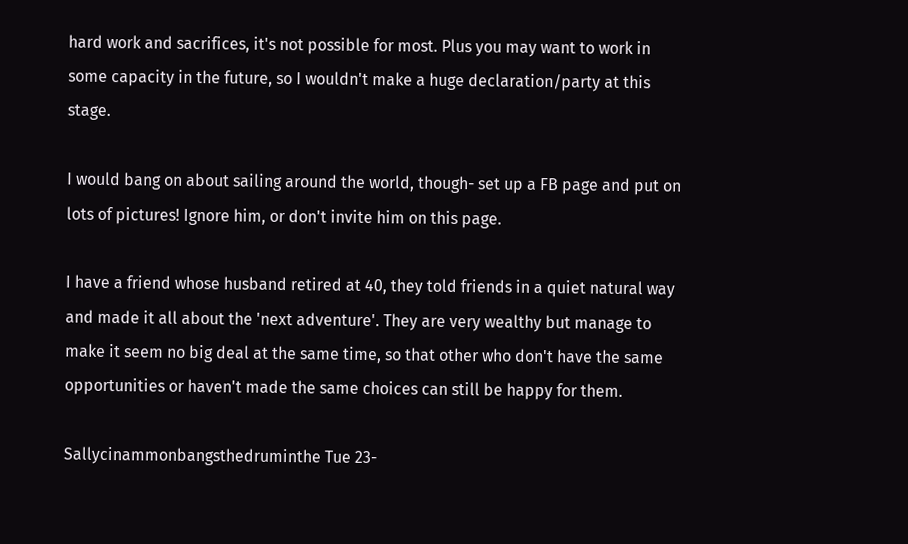hard work and sacrifices, it's not possible for most. Plus you may want to work in some capacity in the future, so I wouldn't make a huge declaration/party at this stage.

I would bang on about sailing around the world, though- set up a FB page and put on lots of pictures! Ignore him, or don't invite him on this page.

I have a friend whose husband retired at 40, they told friends in a quiet natural way and made it all about the 'next adventure'. They are very wealthy but manage to make it seem no big deal at the same time, so that other who don't have the same opportunities or haven't made the same choices can still be happy for them.

Sallycinammonbangsthedruminthe Tue 23-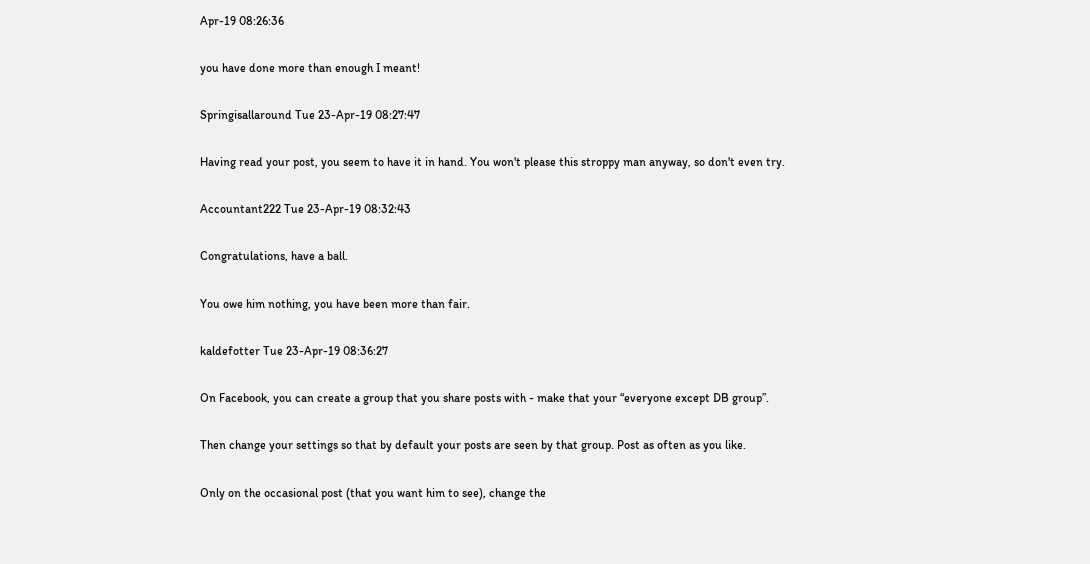Apr-19 08:26:36

you have done more than enough I meant!

Springisallaround Tue 23-Apr-19 08:27:47

Having read your post, you seem to have it in hand. You won't please this stroppy man anyway, so don't even try.

Accountant222 Tue 23-Apr-19 08:32:43

Congratulations, have a ball.

You owe him nothing, you have been more than fair.

kaldefotter Tue 23-Apr-19 08:36:27

On Facebook, you can create a group that you share posts with - make that your “everyone except DB group”.

Then change your settings so that by default your posts are seen by that group. Post as often as you like.

Only on the occasional post (that you want him to see), change the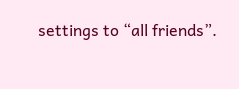settings to “all friends”.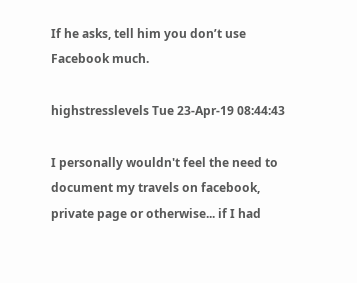If he asks, tell him you don’t use Facebook much.

highstresslevels Tue 23-Apr-19 08:44:43

I personally wouldn't feel the need to document my travels on facebook, private page or otherwise... if I had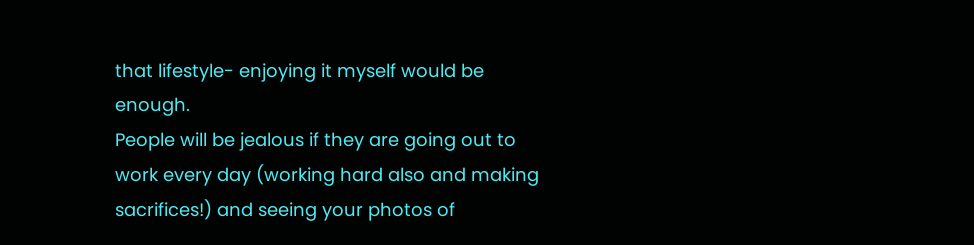that lifestyle- enjoying it myself would be enough.
People will be jealous if they are going out to work every day (working hard also and making sacrifices!) and seeing your photos of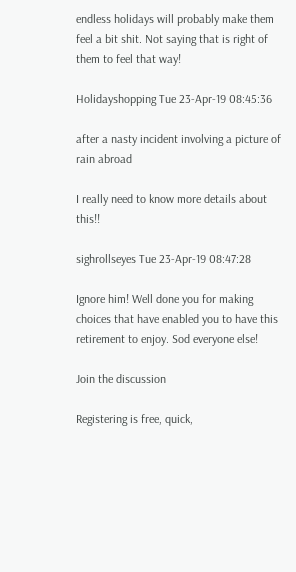endless holidays will probably make them feel a bit shit. Not saying that is right of them to feel that way!

Holidayshopping Tue 23-Apr-19 08:45:36

after a nasty incident involving a picture of rain abroad

I really need to know more details about this!!

sighrollseyes Tue 23-Apr-19 08:47:28

Ignore him! Well done you for making choices that have enabled you to have this retirement to enjoy. Sod everyone else!

Join the discussion

Registering is free, quick,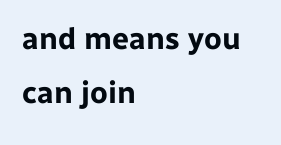and means you can join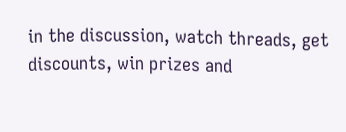in the discussion, watch threads, get discounts, win prizes and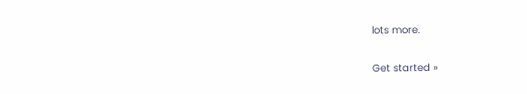lots more.

Get started »